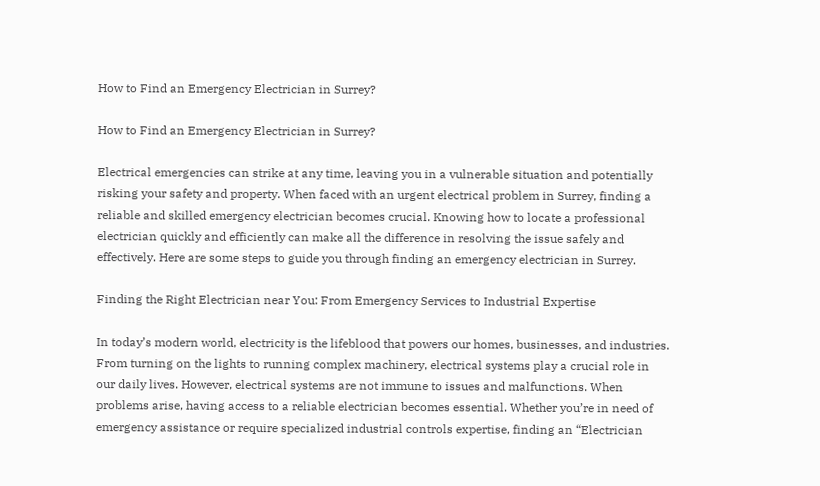How to Find an Emergency Electrician in Surrey?

How to Find an Emergency Electrician in Surrey?

Electrical emergencies can strike at any time, leaving you in a vulnerable situation and potentially risking your safety and property. When faced with an urgent electrical problem in Surrey, finding a reliable and skilled emergency electrician becomes crucial. Knowing how to locate a professional electrician quickly and efficiently can make all the difference in resolving the issue safely and effectively. Here are some steps to guide you through finding an emergency electrician in Surrey.

Finding the Right Electrician near You: From Emergency Services to Industrial Expertise

In today’s modern world, electricity is the lifeblood that powers our homes, businesses, and industries. From turning on the lights to running complex machinery, electrical systems play a crucial role in our daily lives. However, electrical systems are not immune to issues and malfunctions. When problems arise, having access to a reliable electrician becomes essential. Whether you’re in need of emergency assistance or require specialized industrial controls expertise, finding an “Electrician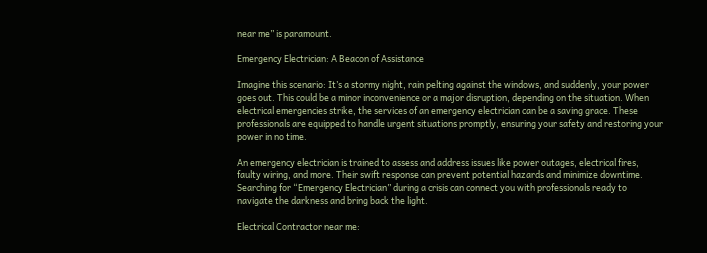near me” is paramount.

Emergency Electrician: A Beacon of Assistance

Imagine this scenario: It’s a stormy night, rain pelting against the windows, and suddenly, your power goes out. This could be a minor inconvenience or a major disruption, depending on the situation. When electrical emergencies strike, the services of an emergency electrician can be a saving grace. These professionals are equipped to handle urgent situations promptly, ensuring your safety and restoring your power in no time.

An emergency electrician is trained to assess and address issues like power outages, electrical fires, faulty wiring, and more. Their swift response can prevent potential hazards and minimize downtime. Searching for “Emergency Electrician” during a crisis can connect you with professionals ready to navigate the darkness and bring back the light.

Electrical Contractor near me: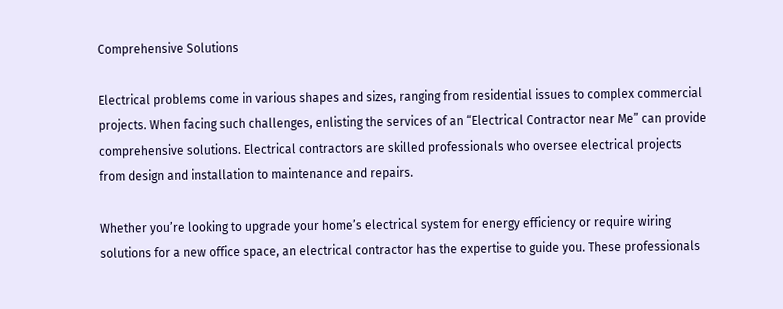Comprehensive Solutions

Electrical problems come in various shapes and sizes, ranging from residential issues to complex commercial projects. When facing such challenges, enlisting the services of an “Electrical Contractor near Me” can provide comprehensive solutions. Electrical contractors are skilled professionals who oversee electrical projects from design and installation to maintenance and repairs.

Whether you’re looking to upgrade your home’s electrical system for energy efficiency or require wiring solutions for a new office space, an electrical contractor has the expertise to guide you. These professionals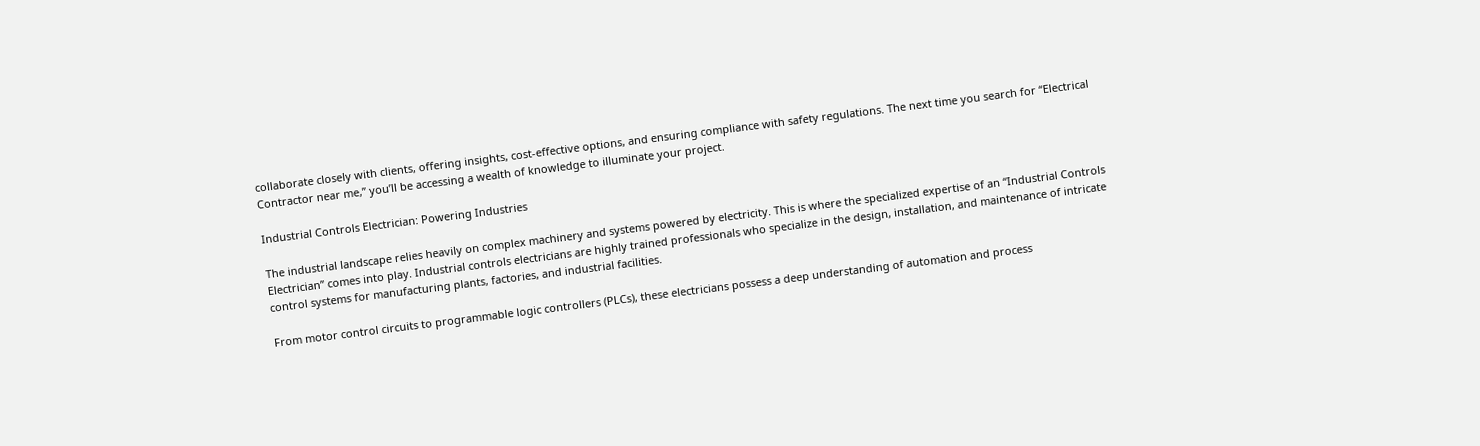collaborate closely with clients, offering insights, cost-effective options, and ensuring compliance with safety regulations. The next time you search for “Electrical Contractor near me,” you’ll be accessing a wealth of knowledge to illuminate your project.

Industrial Controls Electrician: Powering Industries

The industrial landscape relies heavily on complex machinery and systems powered by electricity. This is where the specialized expertise of an “Industrial Controls Electrician” comes into play. Industrial controls electricians are highly trained professionals who specialize in the design, installation, and maintenance of intricate control systems for manufacturing plants, factories, and industrial facilities.

From motor control circuits to programmable logic controllers (PLCs), these electricians possess a deep understanding of automation and process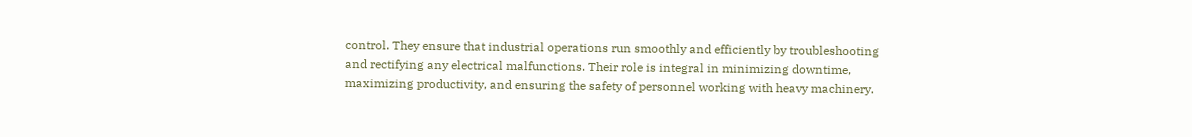control. They ensure that industrial operations run smoothly and efficiently by troubleshooting and rectifying any electrical malfunctions. Their role is integral in minimizing downtime, maximizing productivity, and ensuring the safety of personnel working with heavy machinery.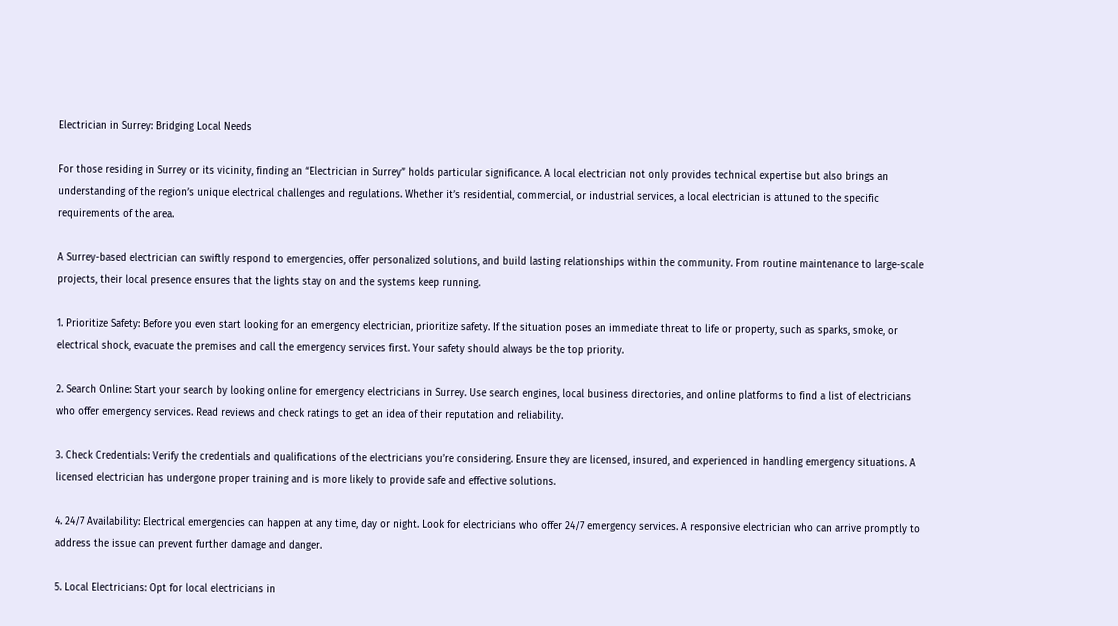Electrician in Surrey: Bridging Local Needs

For those residing in Surrey or its vicinity, finding an “Electrician in Surrey” holds particular significance. A local electrician not only provides technical expertise but also brings an understanding of the region’s unique electrical challenges and regulations. Whether it’s residential, commercial, or industrial services, a local electrician is attuned to the specific requirements of the area.

A Surrey-based electrician can swiftly respond to emergencies, offer personalized solutions, and build lasting relationships within the community. From routine maintenance to large-scale projects, their local presence ensures that the lights stay on and the systems keep running.

1. Prioritize Safety: Before you even start looking for an emergency electrician, prioritize safety. If the situation poses an immediate threat to life or property, such as sparks, smoke, or electrical shock, evacuate the premises and call the emergency services first. Your safety should always be the top priority.

2. Search Online: Start your search by looking online for emergency electricians in Surrey. Use search engines, local business directories, and online platforms to find a list of electricians who offer emergency services. Read reviews and check ratings to get an idea of their reputation and reliability.

3. Check Credentials: Verify the credentials and qualifications of the electricians you’re considering. Ensure they are licensed, insured, and experienced in handling emergency situations. A licensed electrician has undergone proper training and is more likely to provide safe and effective solutions.

4. 24/7 Availability: Electrical emergencies can happen at any time, day or night. Look for electricians who offer 24/7 emergency services. A responsive electrician who can arrive promptly to address the issue can prevent further damage and danger.

5. Local Electricians: Opt for local electricians in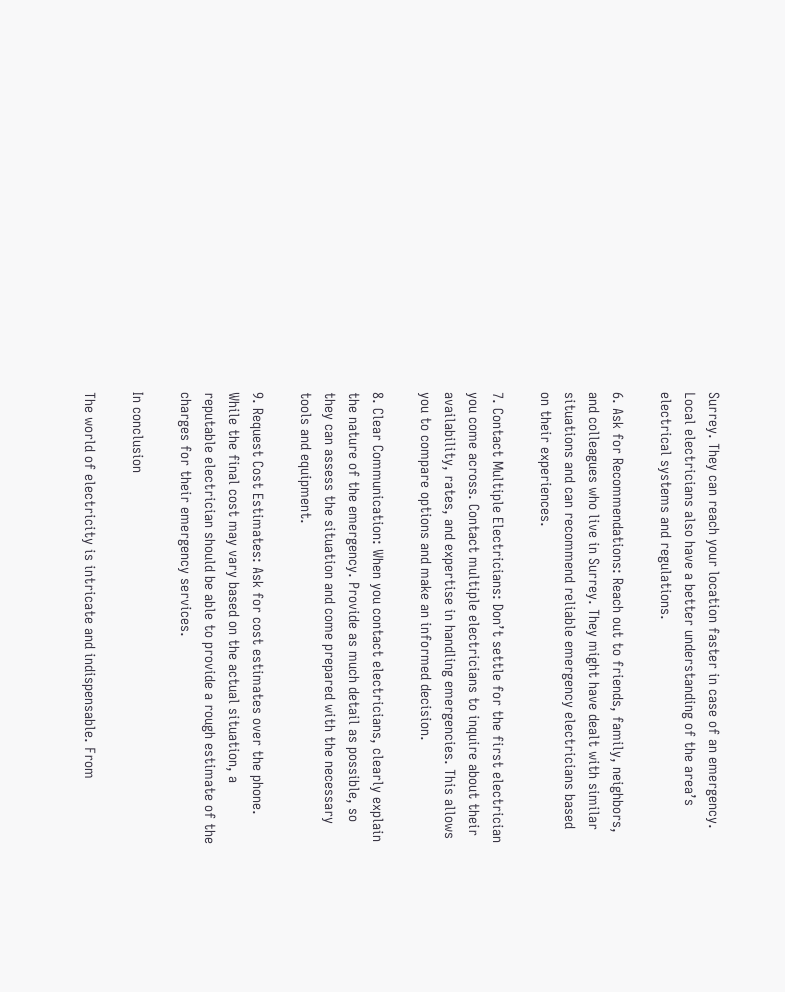Surrey. They can reach your location faster in case of an emergency. Local electricians also have a better understanding of the area’s electrical systems and regulations.

6. Ask for Recommendations: Reach out to friends, family, neighbors, and colleagues who live in Surrey. They might have dealt with similar situations and can recommend reliable emergency electricians based on their experiences.

7. Contact Multiple Electricians: Don’t settle for the first electrician you come across. Contact multiple electricians to inquire about their availability, rates, and expertise in handling emergencies. This allows you to compare options and make an informed decision.

8. Clear Communication: When you contact electricians, clearly explain the nature of the emergency. Provide as much detail as possible, so they can assess the situation and come prepared with the necessary tools and equipment.

9. Request Cost Estimates: Ask for cost estimates over the phone. While the final cost may vary based on the actual situation, a reputable electrician should be able to provide a rough estimate of the charges for their emergency services.

In conclusion

The world of electricity is intricate and indispensable. From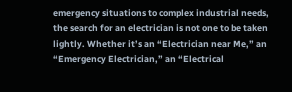emergency situations to complex industrial needs, the search for an electrician is not one to be taken lightly. Whether it’s an “Electrician near Me,” an “Emergency Electrician,” an “Electrical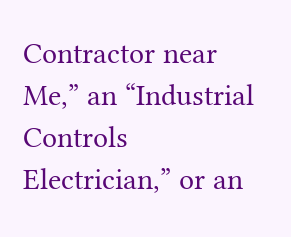Contractor near Me,” an “Industrial Controls Electrician,” or an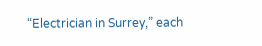“Electrician in Surrey,” each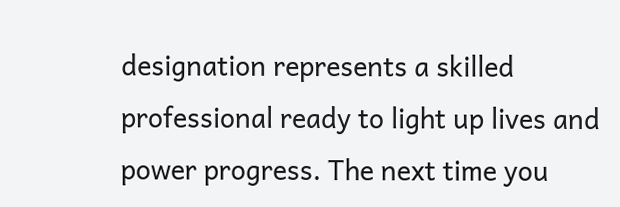designation represents a skilled professional ready to light up lives and power progress. The next time you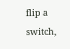flip a switch,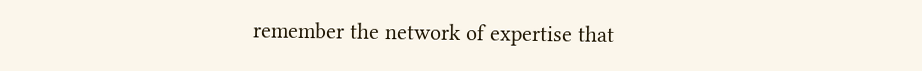remember the network of expertise that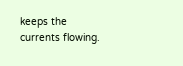keeps the currents flowing.